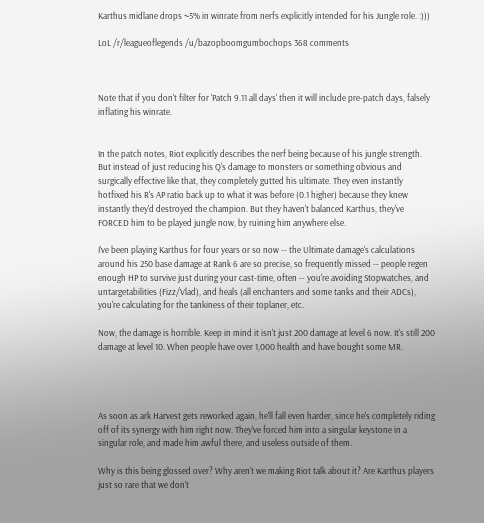Karthus midlane drops ~5% in winrate from nerfs explicitly intended for his Jungle role. :)))

LoL /r/leagueoflegends /u/bazopboomgumbochops 368 comments



Note that if you don't filter for 'Patch 9.11 all days' then it will include pre-patch days, falsely inflating his winrate.


In the patch notes, Riot explicitly describes the nerf being because of his jungle strength. But instead of just reducing his Q's damage to monsters or something obvious and surgically effective like that, they completely gutted his ultimate. They even instantly hotfixed his R's AP ratio back up to what it was before (0.1 higher) because they knew instantly they'd destroyed the champion. But they haven't balanced Karthus, they've FORCED him to be played jungle now, by ruining him anywhere else.

I've been playing Karthus for four years or so now -- the Ultimate damage's calculations around his 250 base damage at Rank 6 are so precise, so frequently missed -- people regen enough HP to survive just during your cast-time, often -- you're avoiding Stopwatches, and untargetabilities (Fizz/Vlad), and heals (all enchanters and some tanks and their ADCs), you're calculating for the tankiness of their toplaner, etc.

Now, the damage is horrible. Keep in mind it isn't just 200 damage at level 6 now. It's still 200 damage at level 10. When people have over 1,000 health and have bought some MR.




As soon as ark Harvest gets reworked again, he'll fall even harder, since he's completely riding off of its synergy with him right now. They've forced him into a singular keystone in a singular role, and made him awful there, and useless outside of them.

Why is this being glossed over? Why aren't we making Riot talk about it? Are Karthus players just so rare that we don't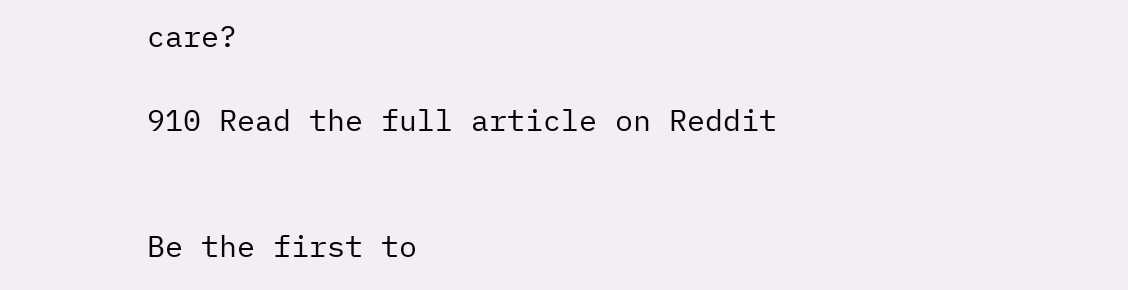care?

910 Read the full article on Reddit


Be the first to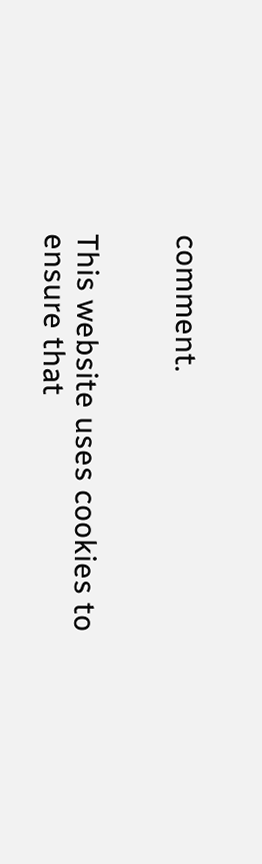comment.


This website uses cookies to ensure that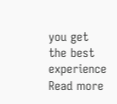you get the best experience Read more